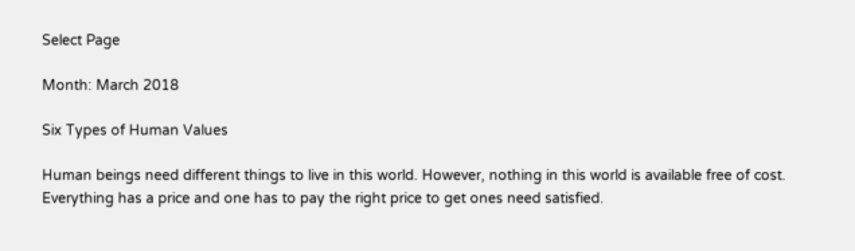Select Page

Month: March 2018

Six Types of Human Values

Human beings need different things to live in this world. However, nothing in this world is available free of cost. Everything has a price and one has to pay the right price to get ones need satisfied.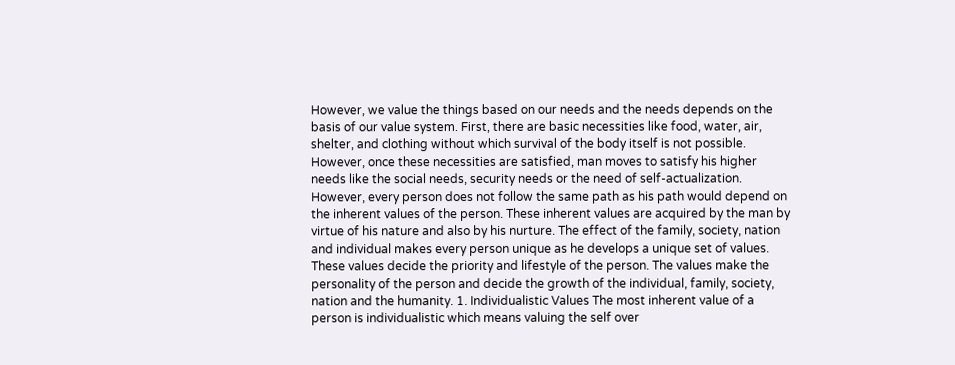However, we value the things based on our needs and the needs depends on the basis of our value system. First, there are basic necessities like food, water, air, shelter, and clothing without which survival of the body itself is not possible. However, once these necessities are satisfied, man moves to satisfy his higher needs like the social needs, security needs or the need of self-actualization. However, every person does not follow the same path as his path would depend on the inherent values of the person. These inherent values are acquired by the man by virtue of his nature and also by his nurture. The effect of the family, society, nation and individual makes every person unique as he develops a unique set of values. These values decide the priority and lifestyle of the person. The values make the personality of the person and decide the growth of the individual, family, society, nation and the humanity. 1. Individualistic Values The most inherent value of a person is individualistic which means valuing the self over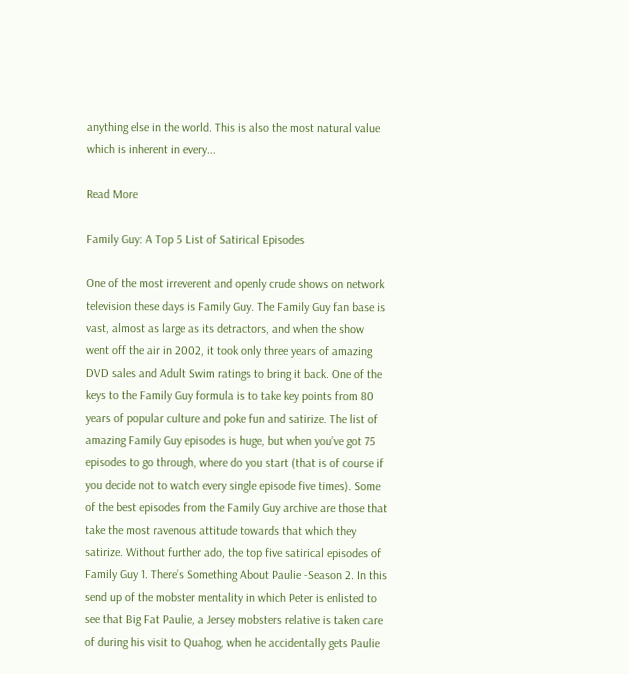anything else in the world. This is also the most natural value which is inherent in every...

Read More

Family Guy: A Top 5 List of Satirical Episodes

One of the most irreverent and openly crude shows on network television these days is Family Guy. The Family Guy fan base is vast, almost as large as its detractors, and when the show went off the air in 2002, it took only three years of amazing DVD sales and Adult Swim ratings to bring it back. One of the keys to the Family Guy formula is to take key points from 80 years of popular culture and poke fun and satirize. The list of amazing Family Guy episodes is huge, but when you’ve got 75 episodes to go through, where do you start (that is of course if you decide not to watch every single episode five times). Some of the best episodes from the Family Guy archive are those that take the most ravenous attitude towards that which they satirize. Without further ado, the top five satirical episodes of Family Guy 1. There’s Something About Paulie -Season 2. In this send up of the mobster mentality in which Peter is enlisted to see that Big Fat Paulie, a Jersey mobsters relative is taken care of during his visit to Quahog, when he accidentally gets Paulie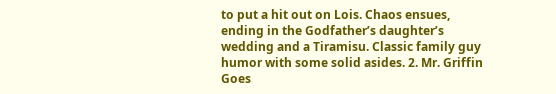to put a hit out on Lois. Chaos ensues, ending in the Godfather’s daughter’s wedding and a Tiramisu. Classic family guy humor with some solid asides. 2. Mr. Griffin Goes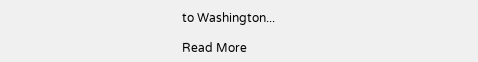to Washington...

Read More